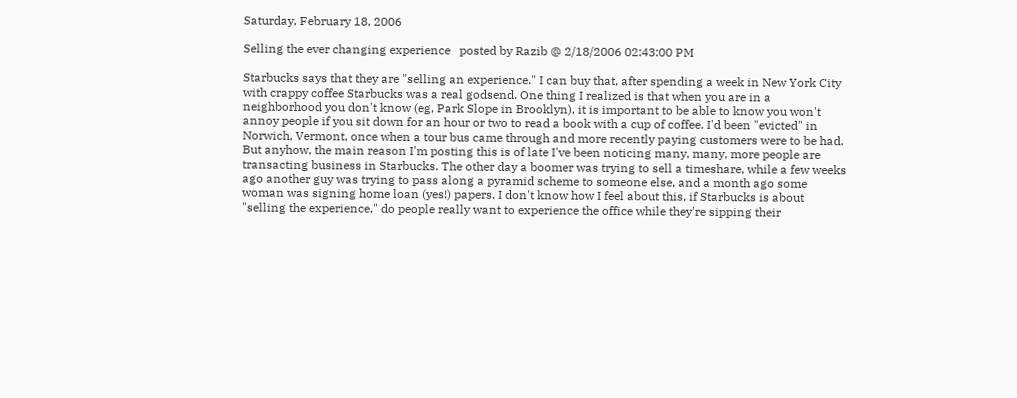Saturday, February 18, 2006

Selling the ever changing experience   posted by Razib @ 2/18/2006 02:43:00 PM

Starbucks says that they are "selling an experience." I can buy that, after spending a week in New York City with crappy coffee Starbucks was a real godsend. One thing I realized is that when you are in a neighborhood you don't know (eg, Park Slope in Brooklyn), it is important to be able to know you won't annoy people if you sit down for an hour or two to read a book with a cup of coffee. I'd been "evicted" in Norwich, Vermont, once when a tour bus came through and more recently paying customers were to be had. But anyhow, the main reason I'm posting this is of late I've been noticing many, many, more people are transacting business in Starbucks. The other day a boomer was trying to sell a timeshare, while a few weeks ago another guy was trying to pass along a pyramid scheme to someone else, and a month ago some woman was signing home loan (yes!) papers. I don't know how I feel about this, if Starbucks is about "selling the experience," do people really want to experience the office while they're sipping their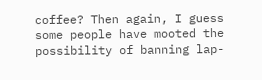coffee? Then again, I guess some people have mooted the possibility of banning lap-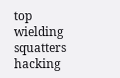top wielding squatters hacking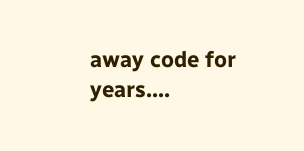away code for years....